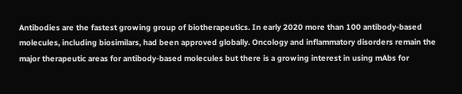Antibodies are the fastest growing group of biotherapeutics. In early 2020 more than 100 antibody-based molecules, including biosimilars, had been approved globally. Oncology and inflammatory disorders remain the major therapeutic areas for antibody-based molecules but there is a growing interest in using mAbs for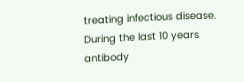treating infectious disease. During the last 10 years antibody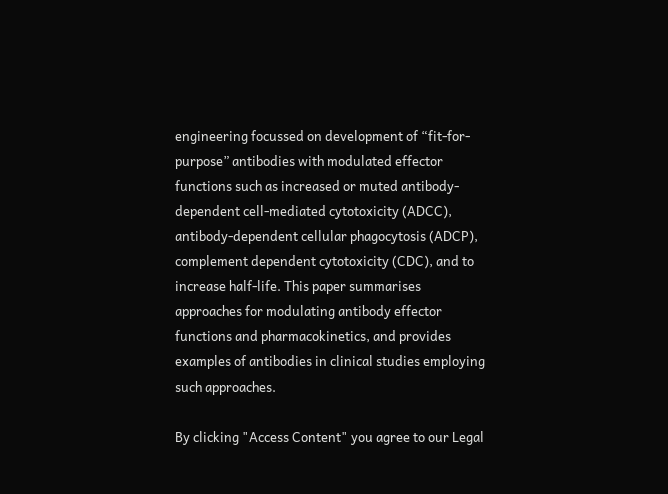engineering focussed on development of “fit-for-purpose” antibodies with modulated effector functions such as increased or muted antibody-dependent cell-mediated cytotoxicity (ADCC), antibody-dependent cellular phagocytosis (ADCP), complement dependent cytotoxicity (CDC), and to increase half-life. This paper summarises approaches for modulating antibody effector functions and pharmacokinetics, and provides examples of antibodies in clinical studies employing such approaches.

By clicking "Access Content" you agree to our Legal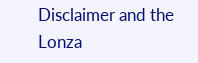Disclaimer and the Lonza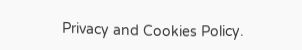Privacy and Cookies Policy.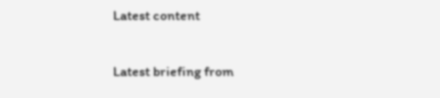Latest content

Latest briefing from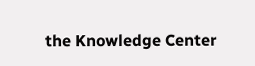the Knowledge Center